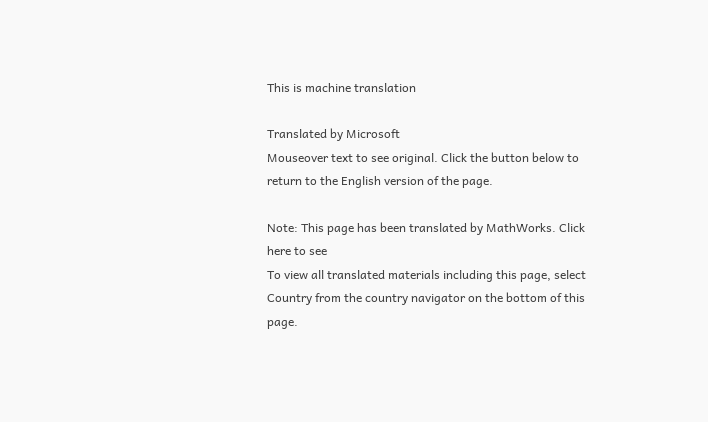This is machine translation

Translated by Microsoft
Mouseover text to see original. Click the button below to return to the English version of the page.

Note: This page has been translated by MathWorks. Click here to see
To view all translated materials including this page, select Country from the country navigator on the bottom of this page.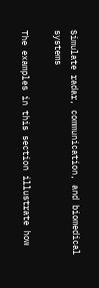Simulate radar, communication, and biomedical systems

The examples in this section illustrate how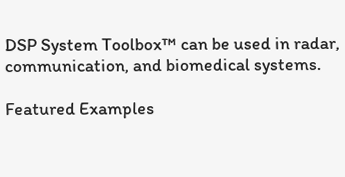DSP System Toolbox™ can be used in radar, communication, and biomedical systems.

Featured Examples